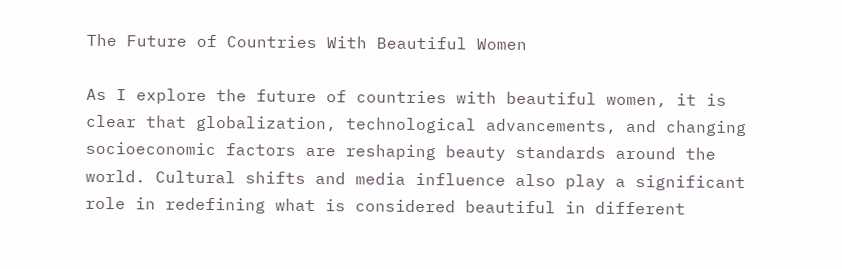The Future of Countries With Beautiful Women

As I explore the future of countries with beautiful women, it is clear that globalization, technological advancements, and changing socioeconomic factors are reshaping beauty standards around the world. Cultural shifts and media influence also play a significant role in redefining what is considered beautiful in different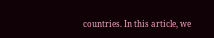countries. In this article, we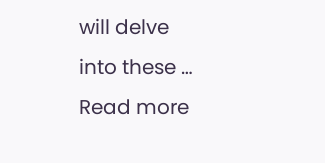will delve into these … Read more